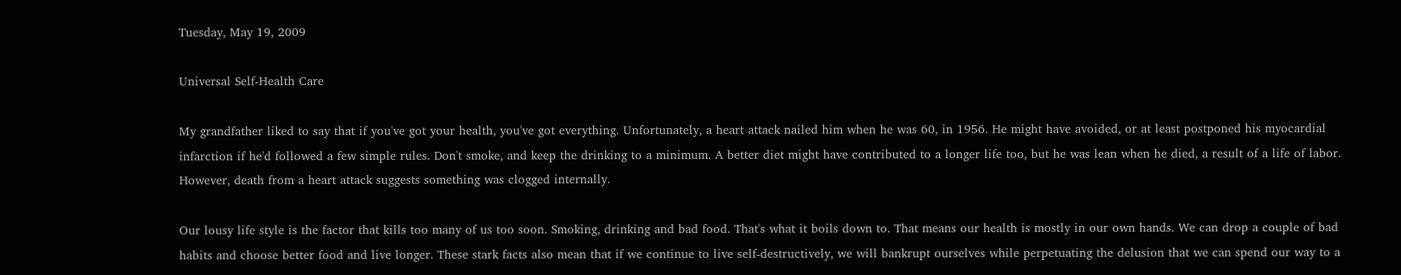Tuesday, May 19, 2009

Universal Self-Health Care

My grandfather liked to say that if you've got your health, you've got everything. Unfortunately, a heart attack nailed him when he was 60, in 1956. He might have avoided, or at least postponed his myocardial infarction if he'd followed a few simple rules. Don't smoke, and keep the drinking to a minimum. A better diet might have contributed to a longer life too, but he was lean when he died, a result of a life of labor. However, death from a heart attack suggests something was clogged internally.

Our lousy life style is the factor that kills too many of us too soon. Smoking, drinking and bad food. That's what it boils down to. That means our health is mostly in our own hands. We can drop a couple of bad habits and choose better food and live longer. These stark facts also mean that if we continue to live self-destructively, we will bankrupt ourselves while perpetuating the delusion that we can spend our way to a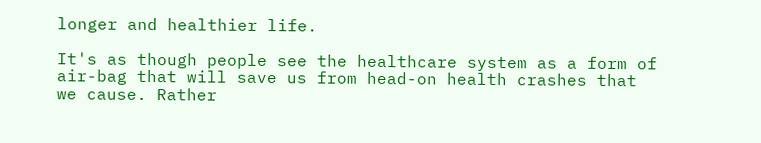longer and healthier life.

It's as though people see the healthcare system as a form of air-bag that will save us from head-on health crashes that we cause. Rather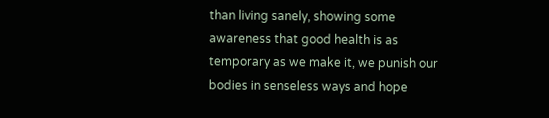than living sanely, showing some awareness that good health is as temporary as we make it, we punish our bodies in senseless ways and hope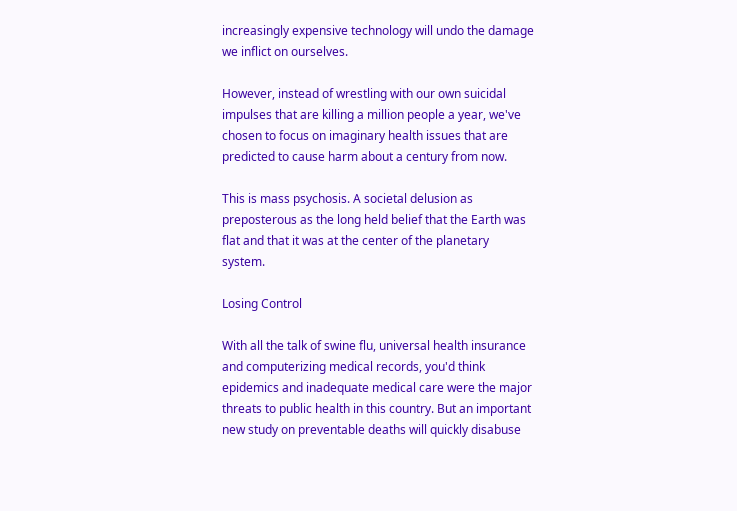increasingly expensive technology will undo the damage we inflict on ourselves.

However, instead of wrestling with our own suicidal impulses that are killing a million people a year, we've chosen to focus on imaginary health issues that are predicted to cause harm about a century from now.

This is mass psychosis. A societal delusion as preposterous as the long held belief that the Earth was flat and that it was at the center of the planetary system.

Losing Control

With all the talk of swine flu, universal health insurance and computerizing medical records, you'd think epidemics and inadequate medical care were the major threats to public health in this country. But an important new study on preventable deaths will quickly disabuse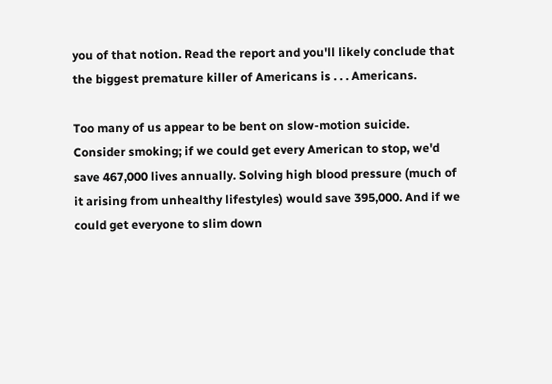you of that notion. Read the report and you'll likely conclude that the biggest premature killer of Americans is . . . Americans.

Too many of us appear to be bent on slow-motion suicide. Consider smoking; if we could get every American to stop, we'd save 467,000 lives annually. Solving high blood pressure (much of it arising from unhealthy lifestyles) would save 395,000. And if we could get everyone to slim down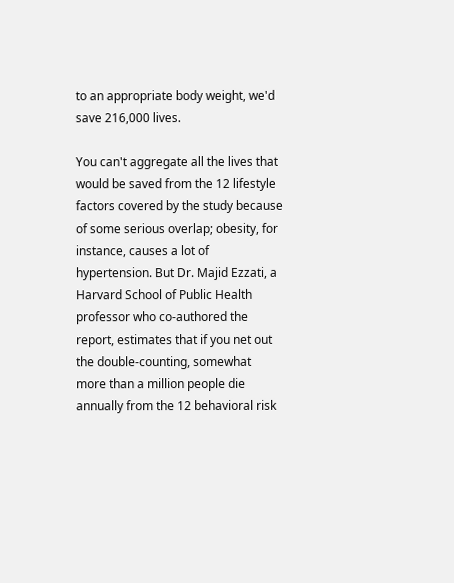to an appropriate body weight, we'd save 216,000 lives.

You can't aggregate all the lives that would be saved from the 12 lifestyle factors covered by the study because of some serious overlap; obesity, for instance, causes a lot of hypertension. But Dr. Majid Ezzati, a Harvard School of Public Health professor who co-authored the report, estimates that if you net out the double-counting, somewhat more than a million people die annually from the 12 behavioral risk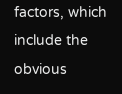factors, which include the obvious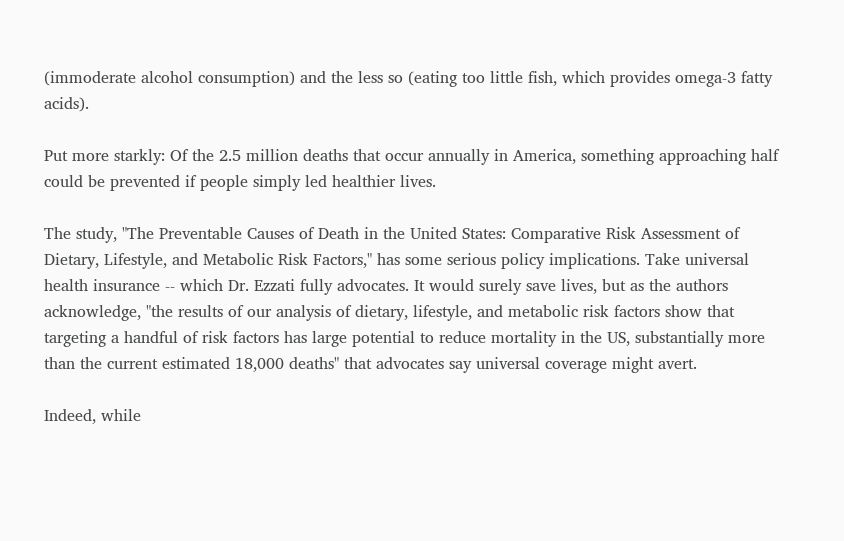(immoderate alcohol consumption) and the less so (eating too little fish, which provides omega-3 fatty acids).

Put more starkly: Of the 2.5 million deaths that occur annually in America, something approaching half could be prevented if people simply led healthier lives.

The study, "The Preventable Causes of Death in the United States: Comparative Risk Assessment of Dietary, Lifestyle, and Metabolic Risk Factors," has some serious policy implications. Take universal health insurance -- which Dr. Ezzati fully advocates. It would surely save lives, but as the authors acknowledge, "the results of our analysis of dietary, lifestyle, and metabolic risk factors show that targeting a handful of risk factors has large potential to reduce mortality in the US, substantially more than the current estimated 18,000 deaths" that advocates say universal coverage might avert.

Indeed, while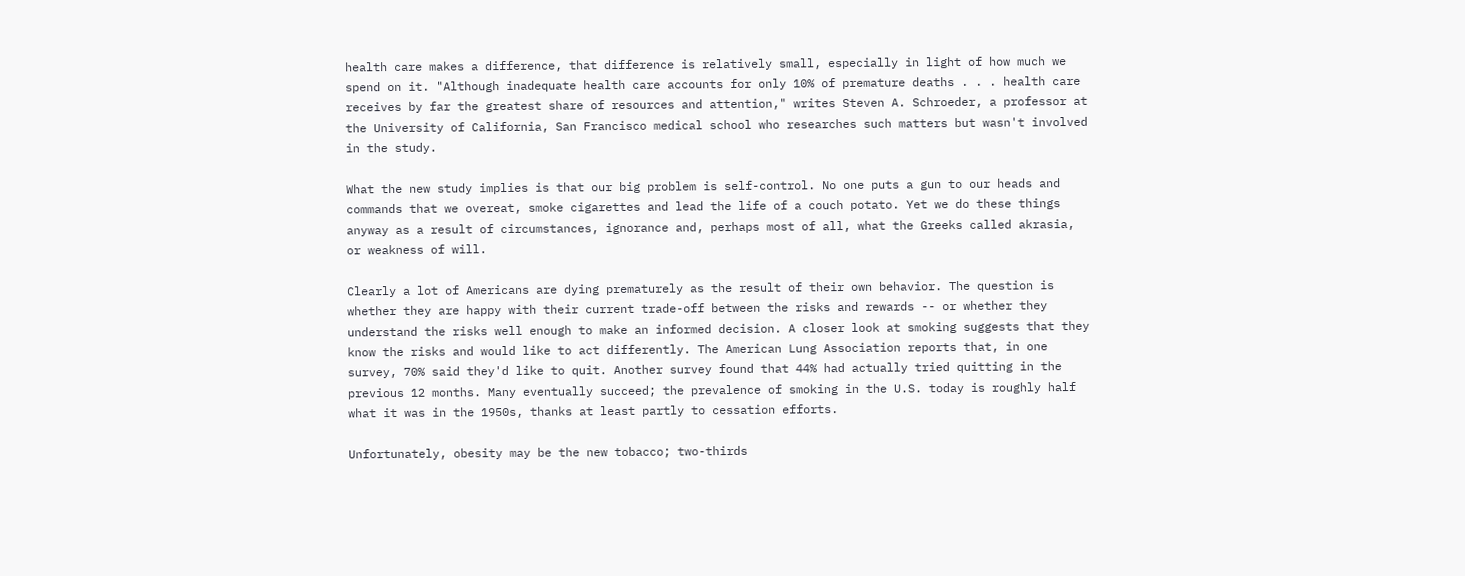health care makes a difference, that difference is relatively small, especially in light of how much we spend on it. "Although inadequate health care accounts for only 10% of premature deaths . . . health care receives by far the greatest share of resources and attention," writes Steven A. Schroeder, a professor at the University of California, San Francisco medical school who researches such matters but wasn't involved in the study.

What the new study implies is that our big problem is self-control. No one puts a gun to our heads and commands that we overeat, smoke cigarettes and lead the life of a couch potato. Yet we do these things anyway as a result of circumstances, ignorance and, perhaps most of all, what the Greeks called akrasia, or weakness of will.

Clearly a lot of Americans are dying prematurely as the result of their own behavior. The question is whether they are happy with their current trade-off between the risks and rewards -- or whether they understand the risks well enough to make an informed decision. A closer look at smoking suggests that they know the risks and would like to act differently. The American Lung Association reports that, in one survey, 70% said they'd like to quit. Another survey found that 44% had actually tried quitting in the previous 12 months. Many eventually succeed; the prevalence of smoking in the U.S. today is roughly half what it was in the 1950s, thanks at least partly to cessation efforts.

Unfortunately, obesity may be the new tobacco; two-thirds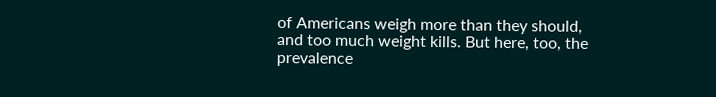of Americans weigh more than they should, and too much weight kills. But here, too, the prevalence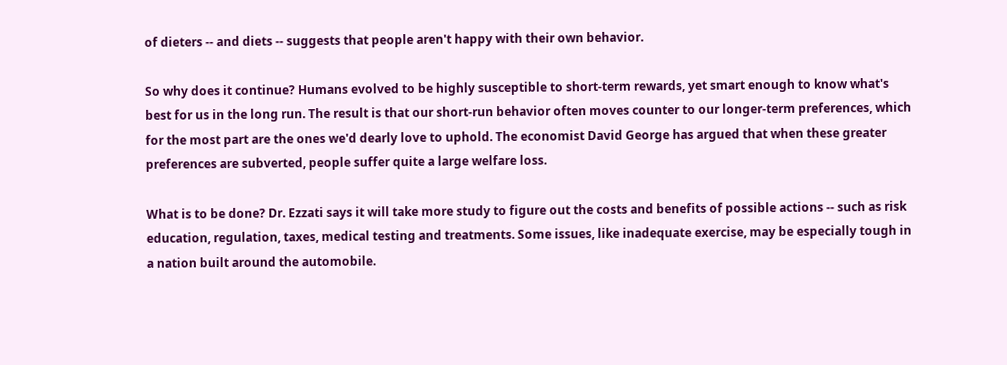of dieters -- and diets -- suggests that people aren't happy with their own behavior.

So why does it continue? Humans evolved to be highly susceptible to short-term rewards, yet smart enough to know what's best for us in the long run. The result is that our short-run behavior often moves counter to our longer-term preferences, which for the most part are the ones we'd dearly love to uphold. The economist David George has argued that when these greater preferences are subverted, people suffer quite a large welfare loss.

What is to be done? Dr. Ezzati says it will take more study to figure out the costs and benefits of possible actions -- such as risk education, regulation, taxes, medical testing and treatments. Some issues, like inadequate exercise, may be especially tough in a nation built around the automobile.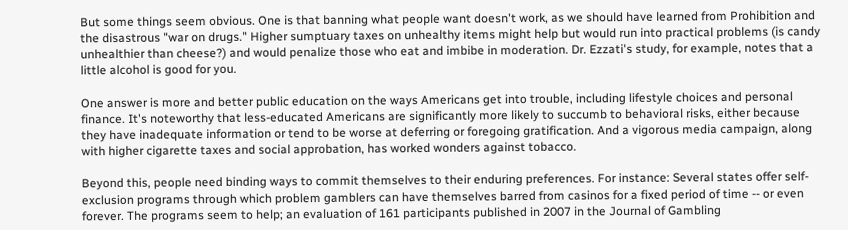But some things seem obvious. One is that banning what people want doesn't work, as we should have learned from Prohibition and the disastrous "war on drugs." Higher sumptuary taxes on unhealthy items might help but would run into practical problems (is candy unhealthier than cheese?) and would penalize those who eat and imbibe in moderation. Dr. Ezzati's study, for example, notes that a little alcohol is good for you.

One answer is more and better public education on the ways Americans get into trouble, including lifestyle choices and personal finance. It's noteworthy that less-educated Americans are significantly more likely to succumb to behavioral risks, either because they have inadequate information or tend to be worse at deferring or foregoing gratification. And a vigorous media campaign, along with higher cigarette taxes and social approbation, has worked wonders against tobacco.

Beyond this, people need binding ways to commit themselves to their enduring preferences. For instance: Several states offer self-exclusion programs through which problem gamblers can have themselves barred from casinos for a fixed period of time -- or even forever. The programs seem to help; an evaluation of 161 participants published in 2007 in the Journal of Gambling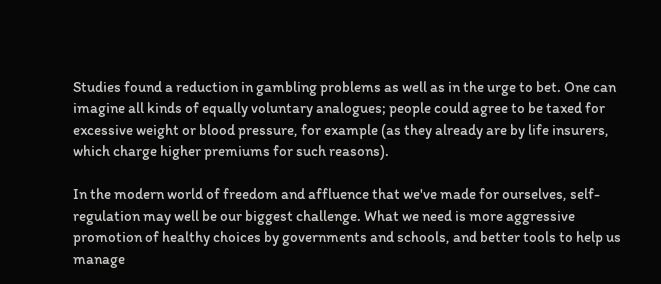Studies found a reduction in gambling problems as well as in the urge to bet. One can imagine all kinds of equally voluntary analogues; people could agree to be taxed for excessive weight or blood pressure, for example (as they already are by life insurers, which charge higher premiums for such reasons).

In the modern world of freedom and affluence that we've made for ourselves, self-regulation may well be our biggest challenge. What we need is more aggressive promotion of healthy choices by governments and schools, and better tools to help us manage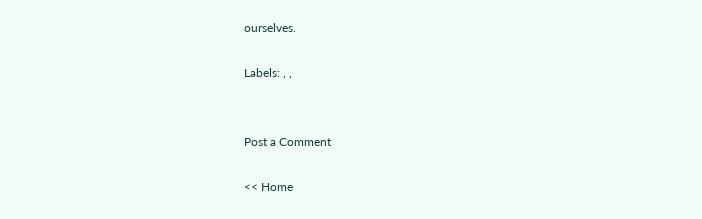ourselves.

Labels: , ,


Post a Comment

<< Home